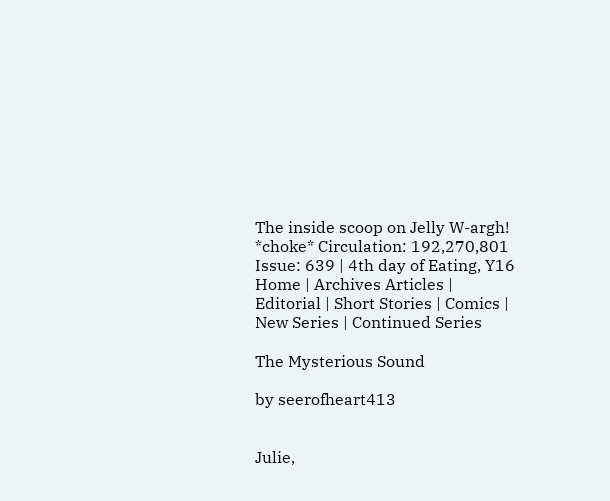The inside scoop on Jelly W-argh! *choke* Circulation: 192,270,801 Issue: 639 | 4th day of Eating, Y16
Home | Archives Articles | Editorial | Short Stories | Comics | New Series | Continued Series

The Mysterious Sound

by seerofheart413


Julie,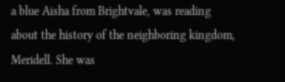a blue Aisha from Brightvale, was reading about the history of the neighboring kingdom, Meridell. She was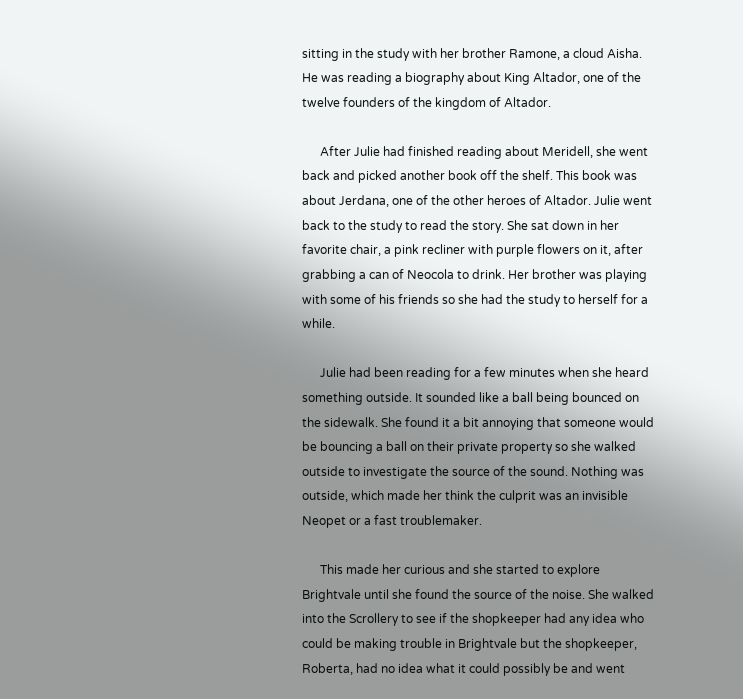sitting in the study with her brother Ramone, a cloud Aisha. He was reading a biography about King Altador, one of the twelve founders of the kingdom of Altador.

      After Julie had finished reading about Meridell, she went back and picked another book off the shelf. This book was about Jerdana, one of the other heroes of Altador. Julie went back to the study to read the story. She sat down in her favorite chair, a pink recliner with purple flowers on it, after grabbing a can of Neocola to drink. Her brother was playing with some of his friends so she had the study to herself for a while.

      Julie had been reading for a few minutes when she heard something outside. It sounded like a ball being bounced on the sidewalk. She found it a bit annoying that someone would be bouncing a ball on their private property so she walked outside to investigate the source of the sound. Nothing was outside, which made her think the culprit was an invisible Neopet or a fast troublemaker.

      This made her curious and she started to explore Brightvale until she found the source of the noise. She walked into the Scrollery to see if the shopkeeper had any idea who could be making trouble in Brightvale but the shopkeeper, Roberta, had no idea what it could possibly be and went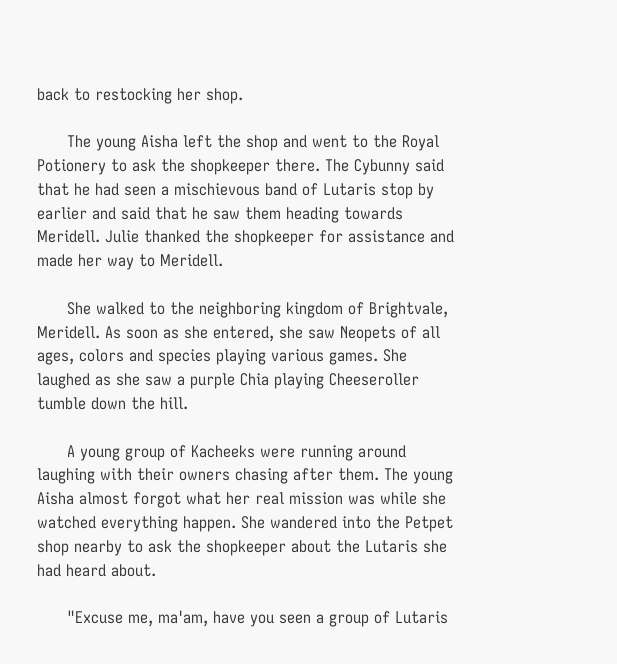back to restocking her shop.

      The young Aisha left the shop and went to the Royal Potionery to ask the shopkeeper there. The Cybunny said that he had seen a mischievous band of Lutaris stop by earlier and said that he saw them heading towards Meridell. Julie thanked the shopkeeper for assistance and made her way to Meridell.

      She walked to the neighboring kingdom of Brightvale, Meridell. As soon as she entered, she saw Neopets of all ages, colors and species playing various games. She laughed as she saw a purple Chia playing Cheeseroller tumble down the hill.

      A young group of Kacheeks were running around laughing with their owners chasing after them. The young Aisha almost forgot what her real mission was while she watched everything happen. She wandered into the Petpet shop nearby to ask the shopkeeper about the Lutaris she had heard about.

      "Excuse me, ma'am, have you seen a group of Lutaris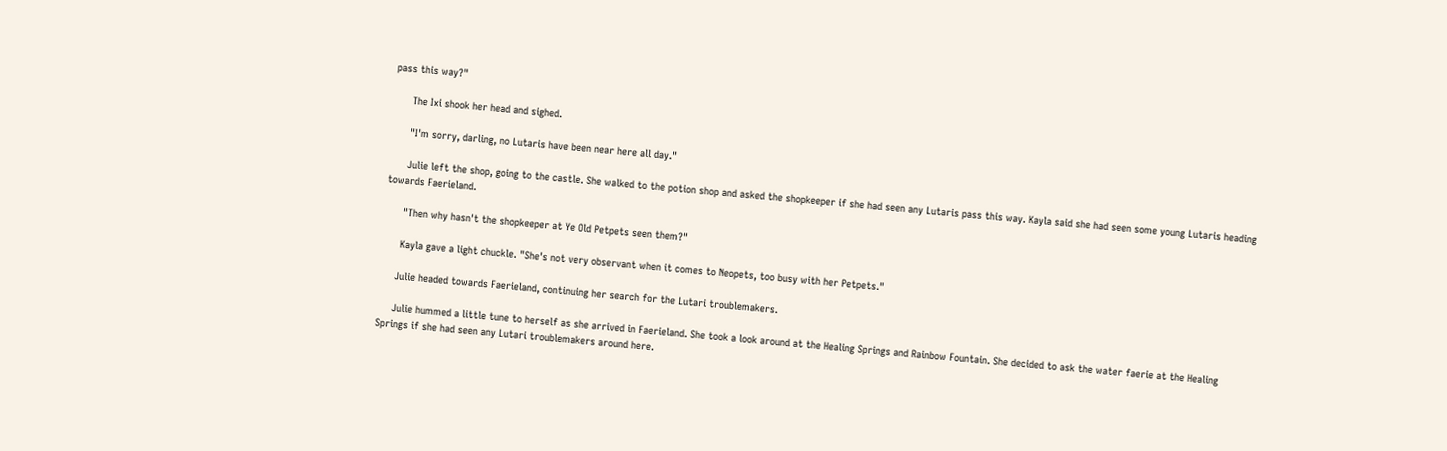pass this way?"

      The Ixi shook her head and sighed.

      "I'm sorry, darling, no Lutaris have been near here all day."

      Julie left the shop, going to the castle. She walked to the potion shop and asked the shopkeeper if she had seen any Lutaris pass this way. Kayla said she had seen some young Lutaris heading towards Faerieland.

      "Then why hasn't the shopkeeper at Ye Old Petpets seen them?"

      Kayla gave a light chuckle. "She's not very observant when it comes to Neopets, too busy with her Petpets."

     Julie headed towards Faerieland, continuing her search for the Lutari troublemakers.

     Julie hummed a little tune to herself as she arrived in Faerieland. She took a look around at the Healing Springs and Rainbow Fountain. She decided to ask the water faerie at the Healing Springs if she had seen any Lutari troublemakers around here.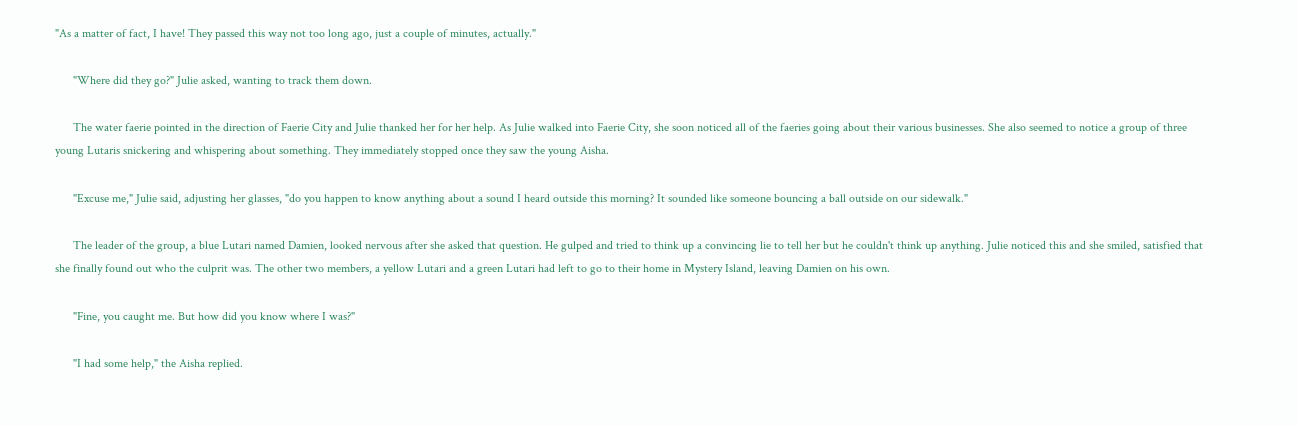"As a matter of fact, I have! They passed this way not too long ago, just a couple of minutes, actually."

      "Where did they go?" Julie asked, wanting to track them down.

      The water faerie pointed in the direction of Faerie City and Julie thanked her for her help. As Julie walked into Faerie City, she soon noticed all of the faeries going about their various businesses. She also seemed to notice a group of three young Lutaris snickering and whispering about something. They immediately stopped once they saw the young Aisha.

      "Excuse me," Julie said, adjusting her glasses, "do you happen to know anything about a sound I heard outside this morning? It sounded like someone bouncing a ball outside on our sidewalk."

      The leader of the group, a blue Lutari named Damien, looked nervous after she asked that question. He gulped and tried to think up a convincing lie to tell her but he couldn't think up anything. Julie noticed this and she smiled, satisfied that she finally found out who the culprit was. The other two members, a yellow Lutari and a green Lutari had left to go to their home in Mystery Island, leaving Damien on his own.

      "Fine, you caught me. But how did you know where I was?"

      "I had some help," the Aisha replied.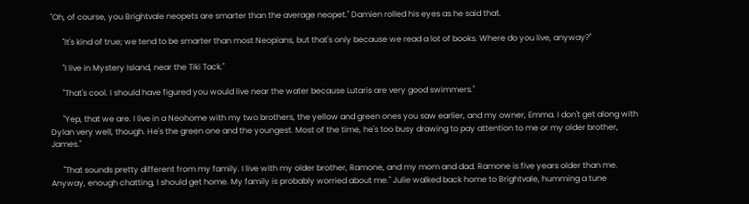"Oh, of course, you Brightvale neopets are smarter than the average neopet." Damien rolled his eyes as he said that.

      "It's kind of true; we tend to be smarter than most Neopians, but that's only because we read a lot of books. Where do you live, anyway?"

      "I live in Mystery Island, near the Tiki Tack."

      "That's cool. I should have figured you would live near the water because Lutaris are very good swimmers."

      "Yep, that we are. I live in a Neohome with my two brothers, the yellow and green ones you saw earlier, and my owner, Emma. I don't get along with Dylan very well, though. He's the green one and the youngest. Most of the time, he's too busy drawing to pay attention to me or my older brother, James."

      "That sounds pretty different from my family. I live with my older brother, Ramone, and my mom and dad. Ramone is five years older than me. Anyway, enough chatting, I should get home. My family is probably worried about me." Julie walked back home to Brightvale, humming a tune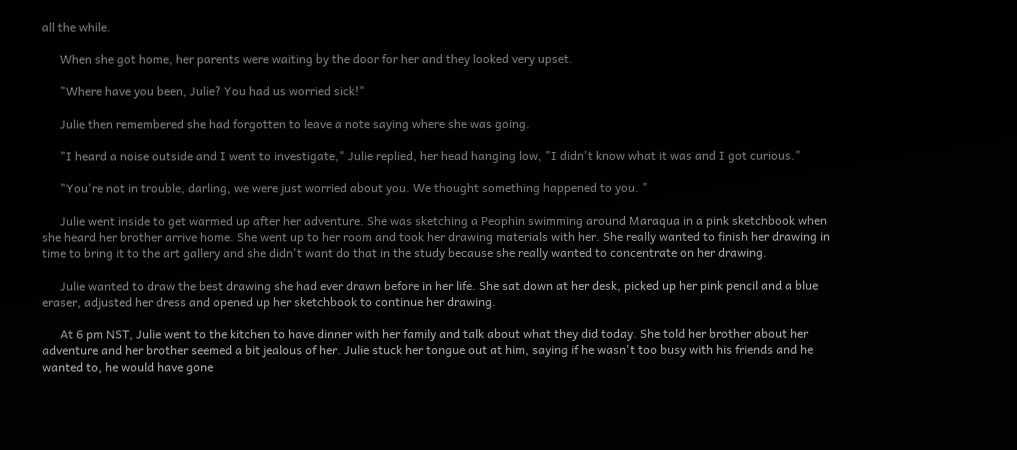all the while.

      When she got home, her parents were waiting by the door for her and they looked very upset.

      "Where have you been, Julie? You had us worried sick!"

      Julie then remembered she had forgotten to leave a note saying where she was going.

      "I heard a noise outside and I went to investigate," Julie replied, her head hanging low, "I didn't know what it was and I got curious."

      "You're not in trouble, darling, we were just worried about you. We thought something happened to you. "

      Julie went inside to get warmed up after her adventure. She was sketching a Peophin swimming around Maraqua in a pink sketchbook when she heard her brother arrive home. She went up to her room and took her drawing materials with her. She really wanted to finish her drawing in time to bring it to the art gallery and she didn't want do that in the study because she really wanted to concentrate on her drawing.

      Julie wanted to draw the best drawing she had ever drawn before in her life. She sat down at her desk, picked up her pink pencil and a blue eraser, adjusted her dress and opened up her sketchbook to continue her drawing.

      At 6 pm NST, Julie went to the kitchen to have dinner with her family and talk about what they did today. She told her brother about her adventure and her brother seemed a bit jealous of her. Julie stuck her tongue out at him, saying if he wasn't too busy with his friends and he wanted to, he would have gone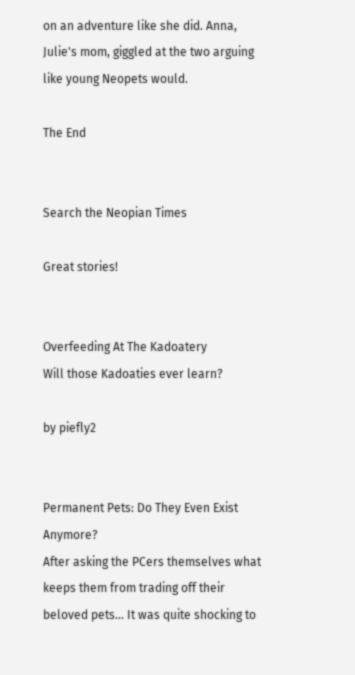on an adventure like she did. Anna, Julie's mom, giggled at the two arguing like young Neopets would.

The End


Search the Neopian Times

Great stories!


Overfeeding At The Kadoatery
Will those Kadoaties ever learn?

by piefly2


Permanent Pets: Do They Even Exist Anymore?
After asking the PCers themselves what keeps them from trading off their beloved pets... It was quite shocking to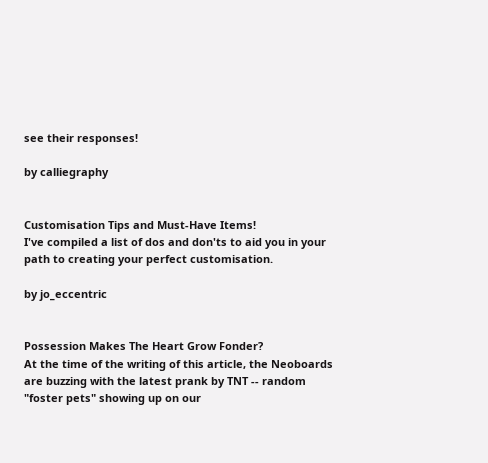see their responses!

by calliegraphy


Customisation Tips and Must-Have Items!
I've compiled a list of dos and don'ts to aid you in your path to creating your perfect customisation.

by jo_eccentric


Possession Makes The Heart Grow Fonder?
At the time of the writing of this article, the Neoboards are buzzing with the latest prank by TNT -- random "foster pets" showing up on our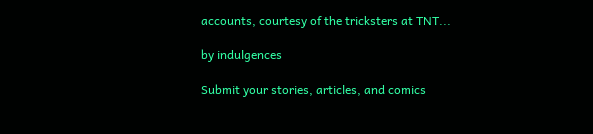accounts, courtesy of the tricksters at TNT...

by indulgences

Submit your stories, articles, and comics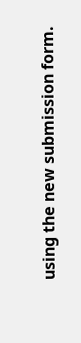using the new submission form.